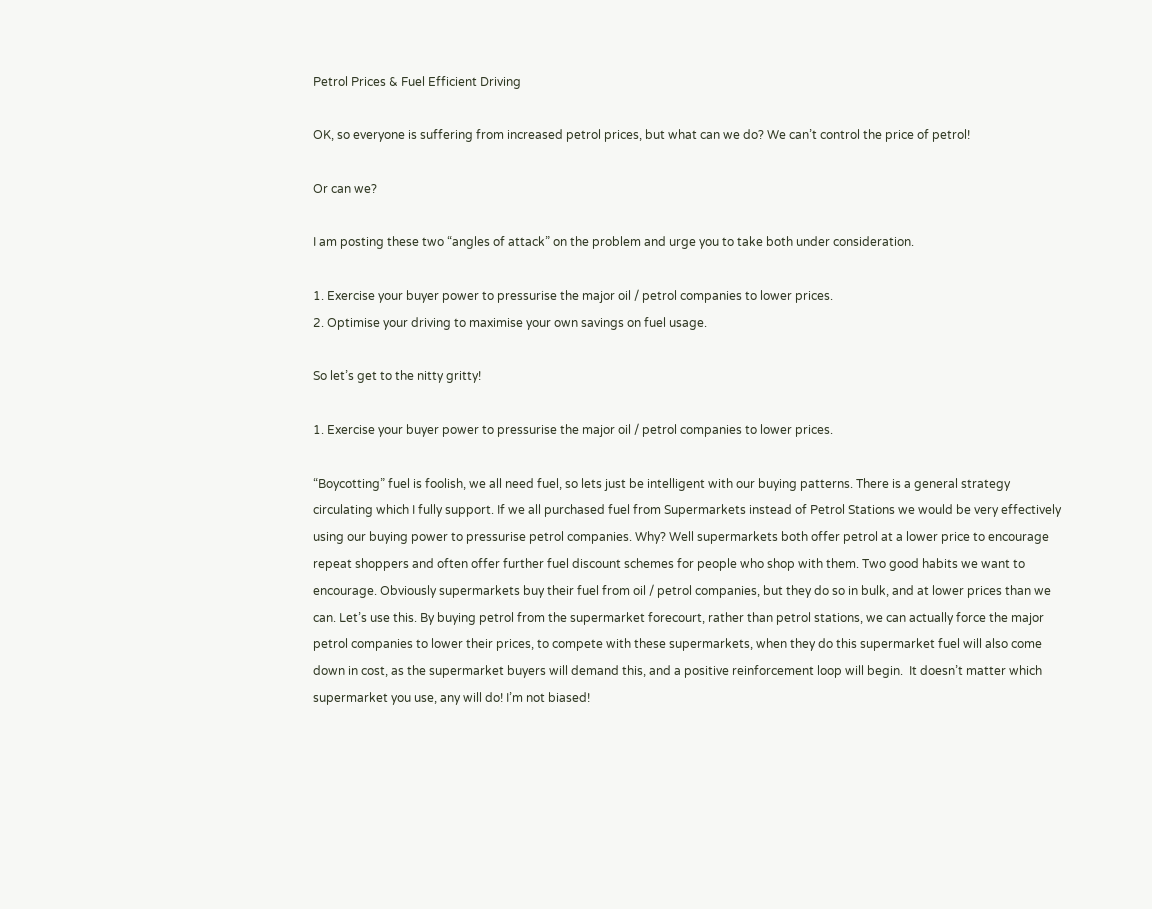Petrol Prices & Fuel Efficient Driving

OK, so everyone is suffering from increased petrol prices, but what can we do? We can’t control the price of petrol!

Or can we?

I am posting these two “angles of attack” on the problem and urge you to take both under consideration.

1. Exercise your buyer power to pressurise the major oil / petrol companies to lower prices.
2. Optimise your driving to maximise your own savings on fuel usage.

So let’s get to the nitty gritty!

1. Exercise your buyer power to pressurise the major oil / petrol companies to lower prices.

“Boycotting” fuel is foolish, we all need fuel, so lets just be intelligent with our buying patterns. There is a general strategy circulating which I fully support. If we all purchased fuel from Supermarkets instead of Petrol Stations we would be very effectively using our buying power to pressurise petrol companies. Why? Well supermarkets both offer petrol at a lower price to encourage repeat shoppers and often offer further fuel discount schemes for people who shop with them. Two good habits we want to encourage. Obviously supermarkets buy their fuel from oil / petrol companies, but they do so in bulk, and at lower prices than we can. Let’s use this. By buying petrol from the supermarket forecourt, rather than petrol stations, we can actually force the major petrol companies to lower their prices, to compete with these supermarkets, when they do this supermarket fuel will also come down in cost, as the supermarket buyers will demand this, and a positive reinforcement loop will begin.  It doesn’t matter which supermarket you use, any will do! I’m not biased!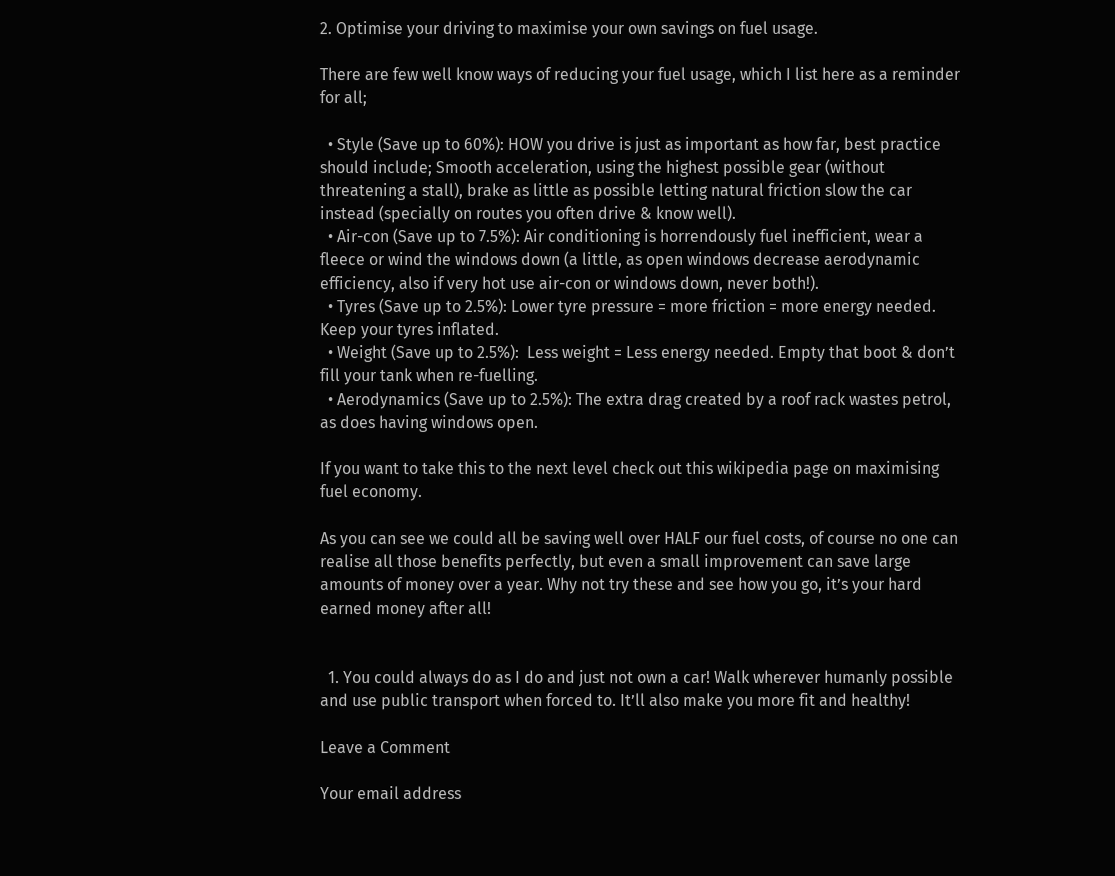2. Optimise your driving to maximise your own savings on fuel usage.

There are few well know ways of reducing your fuel usage, which I list here as a reminder for all;

  • Style (Save up to 60%): HOW you drive is just as important as how far, best practice should include; Smooth acceleration, using the highest possible gear (without threatening a stall), brake as little as possible letting natural friction slow the car instead (specially on routes you often drive & know well).
  • Air-con (Save up to 7.5%): Air conditioning is horrendously fuel inefficient, wear a fleece or wind the windows down (a little, as open windows decrease aerodynamic efficiency, also if very hot use air-con or windows down, never both!).
  • Tyres (Save up to 2.5%): Lower tyre pressure = more friction = more energy needed. Keep your tyres inflated.
  • Weight (Save up to 2.5%):  Less weight = Less energy needed. Empty that boot & don’t fill your tank when re-fuelling.
  • Aerodynamics (Save up to 2.5%): The extra drag created by a roof rack wastes petrol, as does having windows open.

If you want to take this to the next level check out this wikipedia page on maximising fuel economy.

As you can see we could all be saving well over HALF our fuel costs, of course no one can realise all those benefits perfectly, but even a small improvement can save large amounts of money over a year. Why not try these and see how you go, it’s your hard earned money after all!


  1. You could always do as I do and just not own a car! Walk wherever humanly possible and use public transport when forced to. It’ll also make you more fit and healthy!

Leave a Comment

Your email address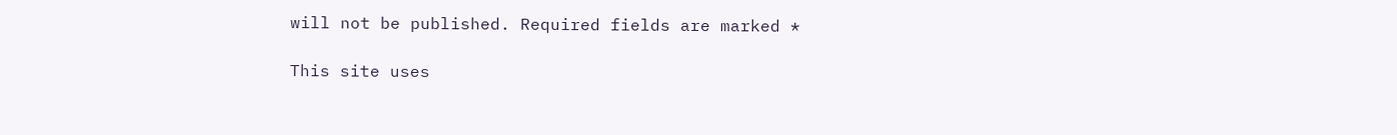will not be published. Required fields are marked *

This site uses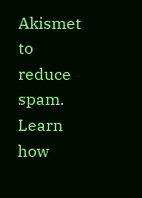Akismet to reduce spam. Learn how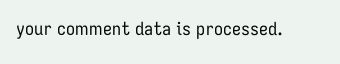your comment data is processed.